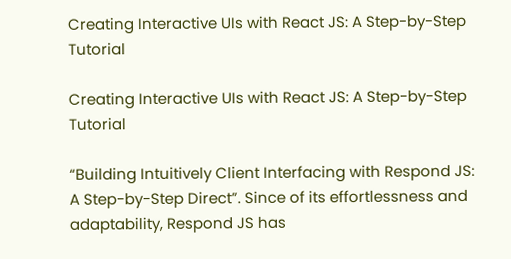Creating Interactive UIs with React JS: A Step-by-Step Tutorial

Creating Interactive UIs with React JS: A Step-by-Step Tutorial

“Building Intuitively Client Interfacing with Respond JS: A Step-by-Step Direct”. Since of its effortlessness and adaptability, Respond JS has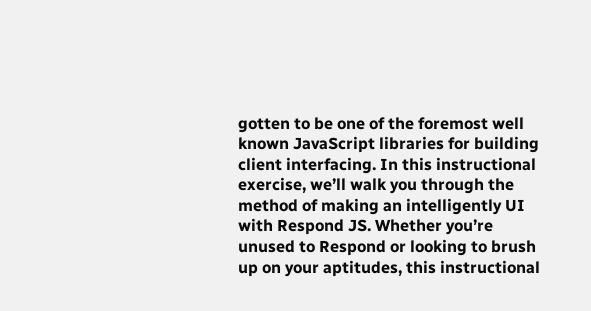gotten to be one of the foremost well known JavaScript libraries for building client interfacing. In this instructional exercise, we’ll walk you through the method of making an intelligently UI with Respond JS. Whether you’re unused to Respond or looking to brush up on your aptitudes, this instructional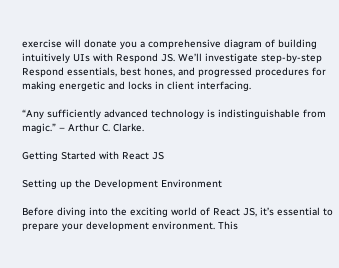exercise will donate you a comprehensive diagram of building intuitively UIs with Respond JS. We’ll investigate step-by-step Respond essentials, best hones, and progressed procedures for making energetic and locks in client interfacing.

“Any sufficiently advanced technology is indistinguishable from magic.” – Arthur C. Clarke.

Getting Started with React JS

Setting up the Development Environment

Before diving into the exciting world of React JS, it’s essential to prepare your development environment. This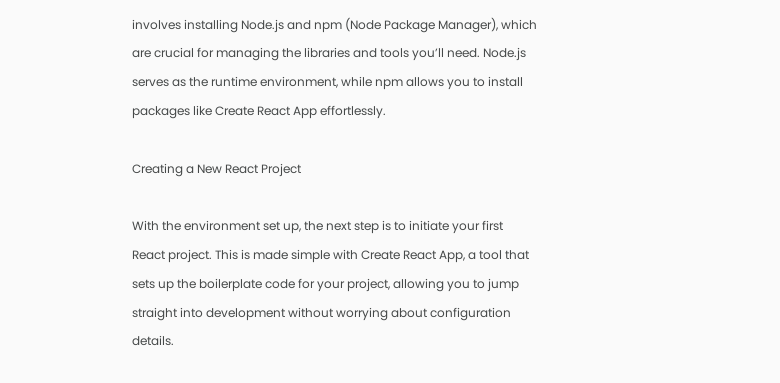involves installing Node.js and npm (Node Package Manager), which are crucial for managing the libraries and tools you’ll need. Node.js serves as the runtime environment, while npm allows you to install packages like Create React App effortlessly.

Creating a New React Project

With the environment set up, the next step is to initiate your first React project. This is made simple with Create React App, a tool that sets up the boilerplate code for your project, allowing you to jump straight into development without worrying about configuration details.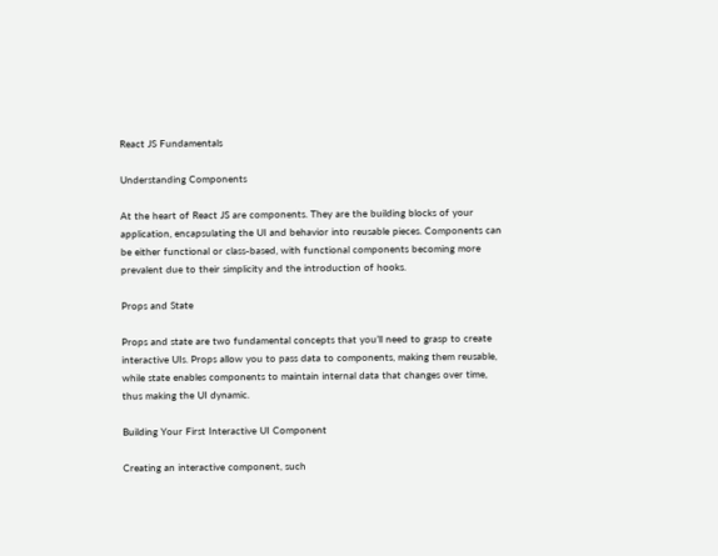React JS Fundamentals

Understanding Components

At the heart of React JS are components. They are the building blocks of your application, encapsulating the UI and behavior into reusable pieces. Components can be either functional or class-based, with functional components becoming more prevalent due to their simplicity and the introduction of hooks.

Props and State

Props and state are two fundamental concepts that you’ll need to grasp to create interactive UIs. Props allow you to pass data to components, making them reusable, while state enables components to maintain internal data that changes over time, thus making the UI dynamic.

Building Your First Interactive UI Component

Creating an interactive component, such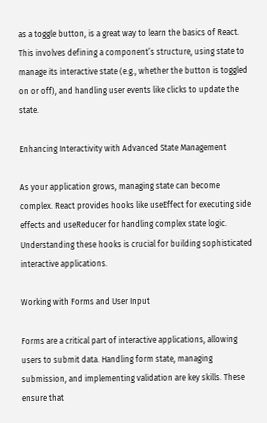as a toggle button, is a great way to learn the basics of React. This involves defining a component’s structure, using state to manage its interactive state (e.g., whether the button is toggled on or off), and handling user events like clicks to update the state.

Enhancing Interactivity with Advanced State Management

As your application grows, managing state can become complex. React provides hooks like useEffect for executing side effects and useReducer for handling complex state logic. Understanding these hooks is crucial for building sophisticated interactive applications.

Working with Forms and User Input

Forms are a critical part of interactive applications, allowing users to submit data. Handling form state, managing submission, and implementing validation are key skills. These ensure that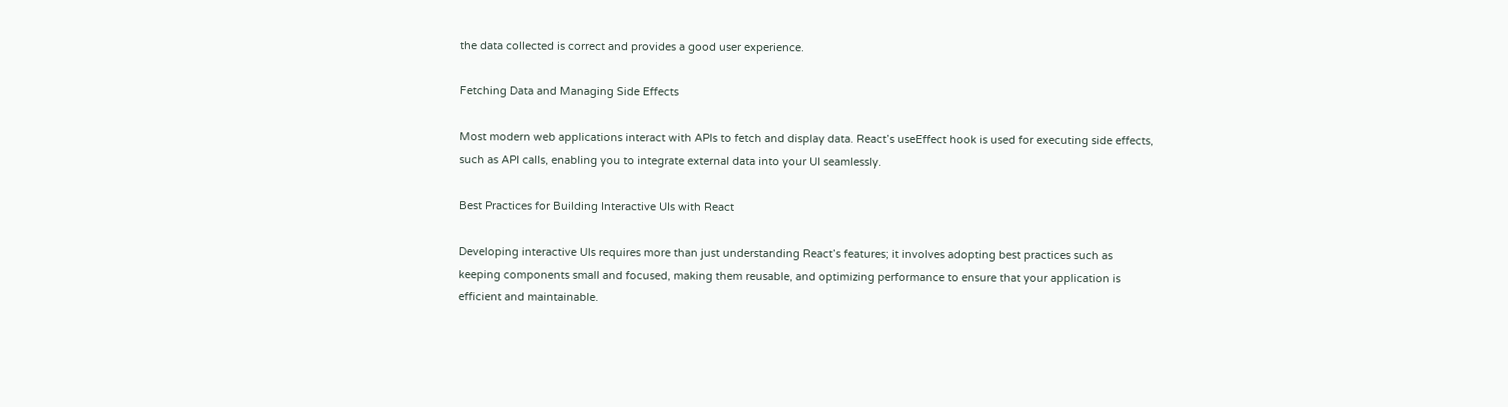the data collected is correct and provides a good user experience.

Fetching Data and Managing Side Effects

Most modern web applications interact with APIs to fetch and display data. React’s useEffect hook is used for executing side effects, such as API calls, enabling you to integrate external data into your UI seamlessly.

Best Practices for Building Interactive UIs with React

Developing interactive UIs requires more than just understanding React’s features; it involves adopting best practices such as keeping components small and focused, making them reusable, and optimizing performance to ensure that your application is efficient and maintainable.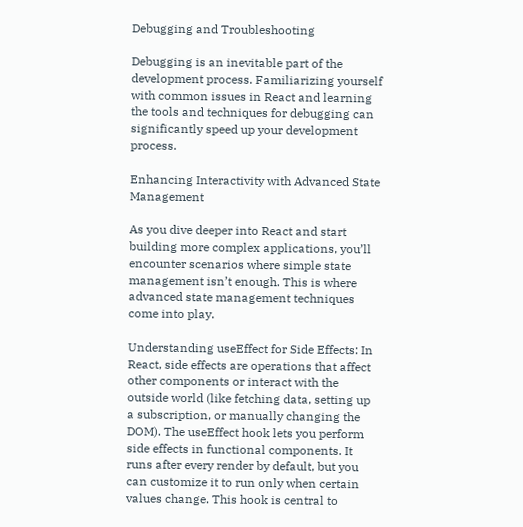Debugging and Troubleshooting

Debugging is an inevitable part of the development process. Familiarizing yourself with common issues in React and learning the tools and techniques for debugging can significantly speed up your development process.

Enhancing Interactivity with Advanced State Management

As you dive deeper into React and start building more complex applications, you’ll encounter scenarios where simple state management isn’t enough. This is where advanced state management techniques come into play.

Understanding useEffect for Side Effects: In React, side effects are operations that affect other components or interact with the outside world (like fetching data, setting up a subscription, or manually changing the DOM). The useEffect hook lets you perform side effects in functional components. It runs after every render by default, but you can customize it to run only when certain values change. This hook is central to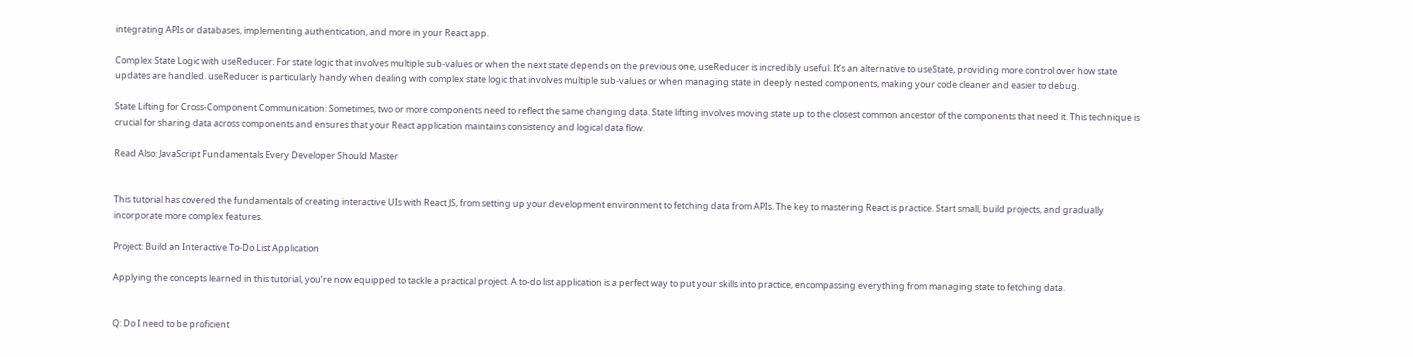integrating APIs or databases, implementing authentication, and more in your React app.

Complex State Logic with useReducer: For state logic that involves multiple sub-values or when the next state depends on the previous one, useReducer is incredibly useful. It’s an alternative to useState, providing more control over how state updates are handled. useReducer is particularly handy when dealing with complex state logic that involves multiple sub-values or when managing state in deeply nested components, making your code cleaner and easier to debug.

State Lifting for Cross-Component Communication: Sometimes, two or more components need to reflect the same changing data. State lifting involves moving state up to the closest common ancestor of the components that need it. This technique is crucial for sharing data across components and ensures that your React application maintains consistency and logical data flow.

Read Also: JavaScript Fundamentals Every Developer Should Master


This tutorial has covered the fundamentals of creating interactive UIs with React JS, from setting up your development environment to fetching data from APIs. The key to mastering React is practice. Start small, build projects, and gradually incorporate more complex features.

Project: Build an Interactive To-Do List Application

Applying the concepts learned in this tutorial, you’re now equipped to tackle a practical project. A to-do list application is a perfect way to put your skills into practice, encompassing everything from managing state to fetching data.


Q: Do I need to be proficient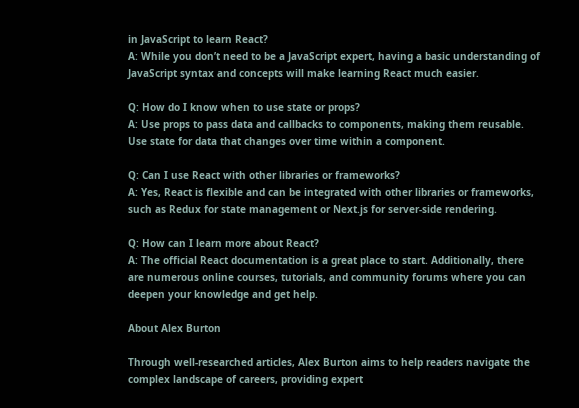in JavaScript to learn React?
A: While you don’t need to be a JavaScript expert, having a basic understanding of JavaScript syntax and concepts will make learning React much easier.

Q: How do I know when to use state or props?
A: Use props to pass data and callbacks to components, making them reusable. Use state for data that changes over time within a component.

Q: Can I use React with other libraries or frameworks?
A: Yes, React is flexible and can be integrated with other libraries or frameworks, such as Redux for state management or Next.js for server-side rendering.

Q: How can I learn more about React?
A: The official React documentation is a great place to start. Additionally, there are numerous online courses, tutorials, and community forums where you can deepen your knowledge and get help.

About Alex Burton

Through well-researched articles, Alex Burton aims to help readers navigate the complex landscape of careers, providing expert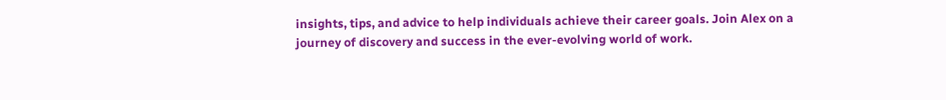insights, tips, and advice to help individuals achieve their career goals. Join Alex on a journey of discovery and success in the ever-evolving world of work.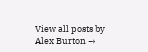View all posts by Alex Burton →